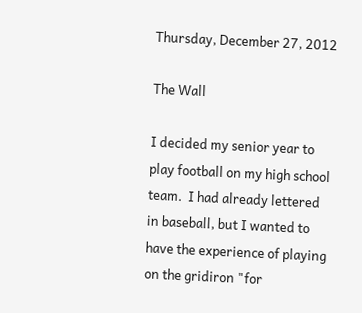Thursday, December 27, 2012

The Wall

I decided my senior year to play football on my high school team.  I had already lettered in baseball, but I wanted to have the experience of playing on the gridiron "for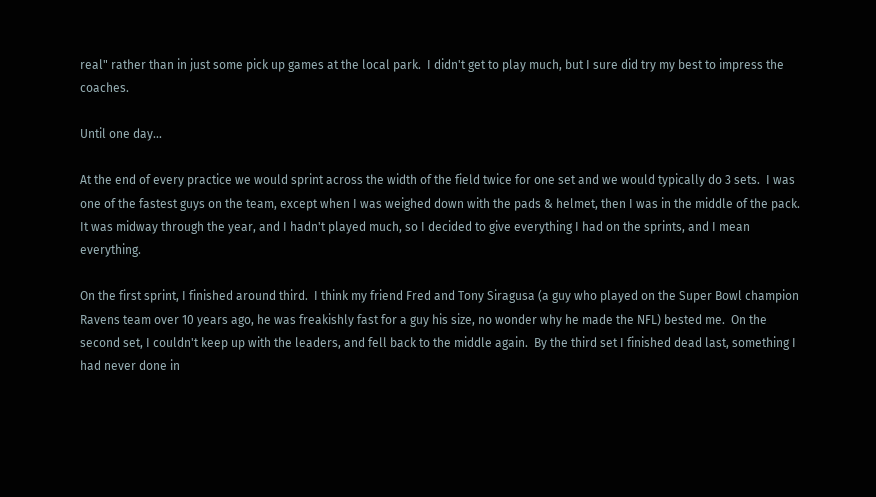real" rather than in just some pick up games at the local park.  I didn't get to play much, but I sure did try my best to impress the coaches.

Until one day...

At the end of every practice we would sprint across the width of the field twice for one set and we would typically do 3 sets.  I was one of the fastest guys on the team, except when I was weighed down with the pads & helmet, then I was in the middle of the pack.  It was midway through the year, and I hadn't played much, so I decided to give everything I had on the sprints, and I mean everything.

On the first sprint, I finished around third.  I think my friend Fred and Tony Siragusa (a guy who played on the Super Bowl champion Ravens team over 10 years ago, he was freakishly fast for a guy his size, no wonder why he made the NFL) bested me.  On the second set, I couldn't keep up with the leaders, and fell back to the middle again.  By the third set I finished dead last, something I had never done in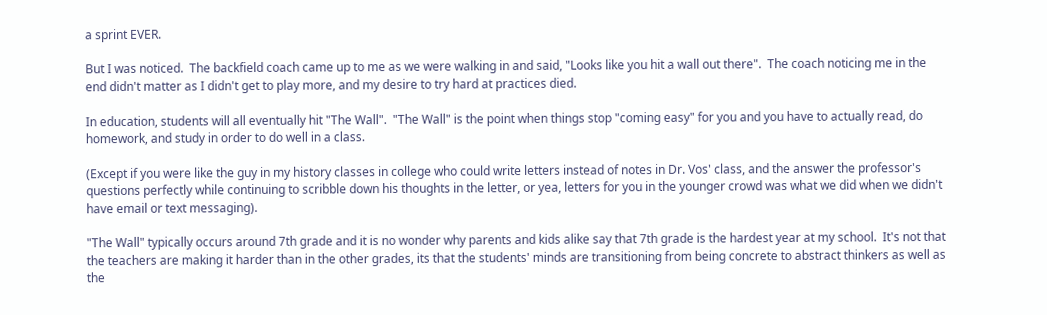a sprint EVER.

But I was noticed.  The backfield coach came up to me as we were walking in and said, "Looks like you hit a wall out there".  The coach noticing me in the end didn't matter as I didn't get to play more, and my desire to try hard at practices died.

In education, students will all eventually hit "The Wall".  "The Wall" is the point when things stop "coming easy" for you and you have to actually read, do homework, and study in order to do well in a class.

(Except if you were like the guy in my history classes in college who could write letters instead of notes in Dr. Vos' class, and the answer the professor's questions perfectly while continuing to scribble down his thoughts in the letter, or yea, letters for you in the younger crowd was what we did when we didn't have email or text messaging).

"The Wall" typically occurs around 7th grade and it is no wonder why parents and kids alike say that 7th grade is the hardest year at my school.  It's not that the teachers are making it harder than in the other grades, its that the students' minds are transitioning from being concrete to abstract thinkers as well as the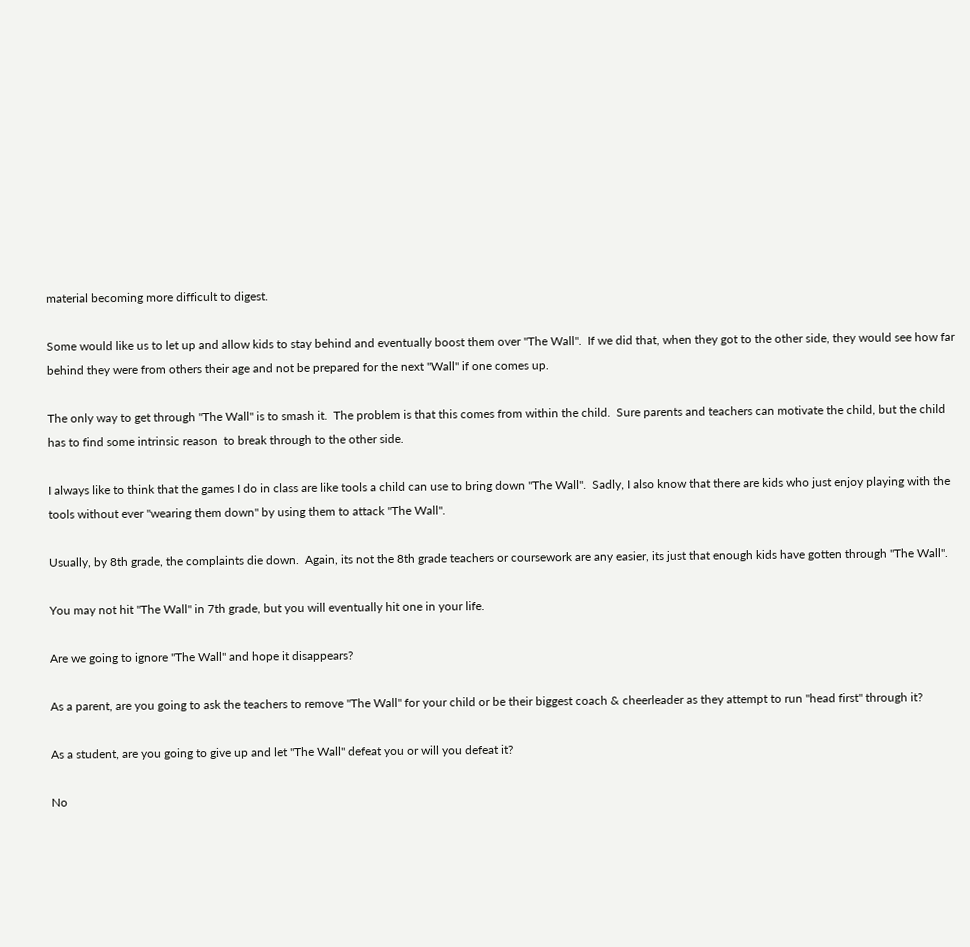material becoming more difficult to digest.

Some would like us to let up and allow kids to stay behind and eventually boost them over "The Wall".  If we did that, when they got to the other side, they would see how far behind they were from others their age and not be prepared for the next "Wall" if one comes up.

The only way to get through "The Wall" is to smash it.  The problem is that this comes from within the child.  Sure parents and teachers can motivate the child, but the child has to find some intrinsic reason  to break through to the other side.

I always like to think that the games I do in class are like tools a child can use to bring down "The Wall".  Sadly, I also know that there are kids who just enjoy playing with the tools without ever "wearing them down" by using them to attack "The Wall".

Usually, by 8th grade, the complaints die down.  Again, its not the 8th grade teachers or coursework are any easier, its just that enough kids have gotten through "The Wall".

You may not hit "The Wall" in 7th grade, but you will eventually hit one in your life.

Are we going to ignore "The Wall" and hope it disappears?

As a parent, are you going to ask the teachers to remove "The Wall" for your child or be their biggest coach & cheerleader as they attempt to run "head first" through it?

As a student, are you going to give up and let "The Wall" defeat you or will you defeat it?

No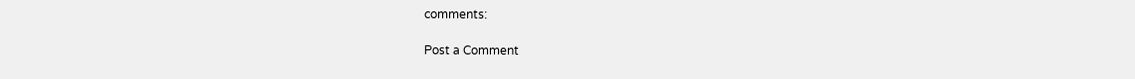comments:

Post a Comment